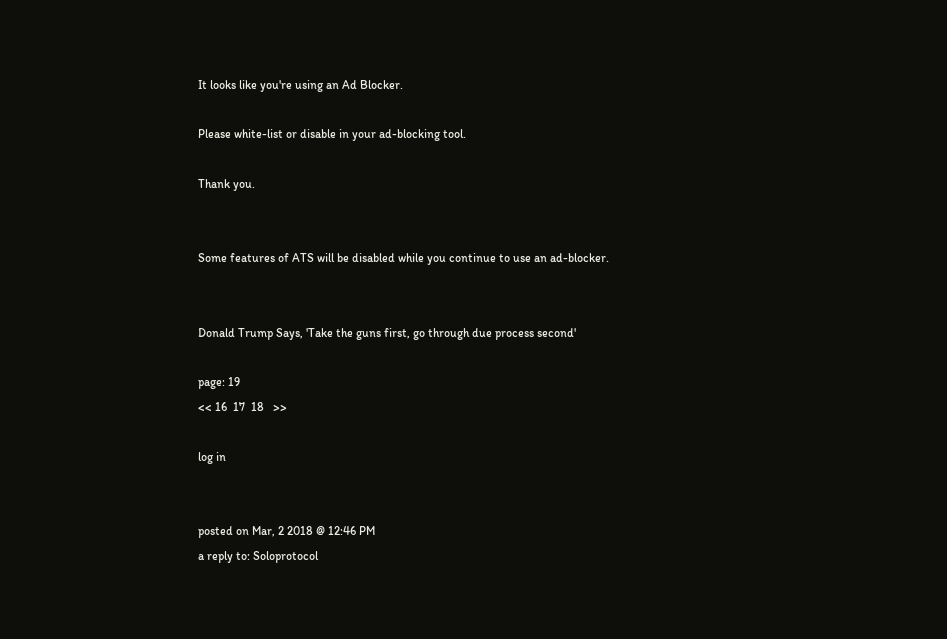It looks like you're using an Ad Blocker.

Please white-list or disable in your ad-blocking tool.

Thank you.


Some features of ATS will be disabled while you continue to use an ad-blocker.


Donald Trump Says, 'Take the guns first, go through due process second'

page: 19
<< 16  17  18   >>

log in


posted on Mar, 2 2018 @ 12:46 PM
a reply to: Soloprotocol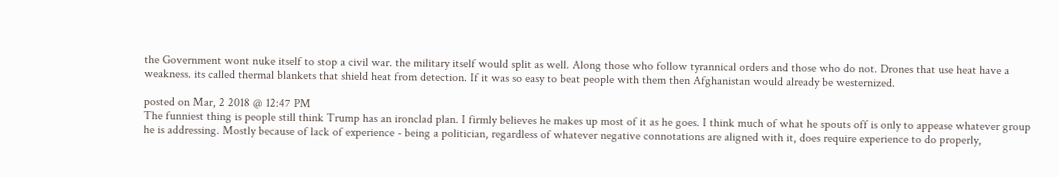the Government wont nuke itself to stop a civil war. the military itself would split as well. Along those who follow tyrannical orders and those who do not. Drones that use heat have a weakness. its called thermal blankets that shield heat from detection. If it was so easy to beat people with them then Afghanistan would already be westernized.

posted on Mar, 2 2018 @ 12:47 PM
The funniest thing is people still think Trump has an ironclad plan. I firmly believes he makes up most of it as he goes. I think much of what he spouts off is only to appease whatever group he is addressing. Mostly because of lack of experience - being a politician, regardless of whatever negative connotations are aligned with it, does require experience to do properly,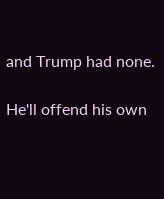and Trump had none.

He'll offend his own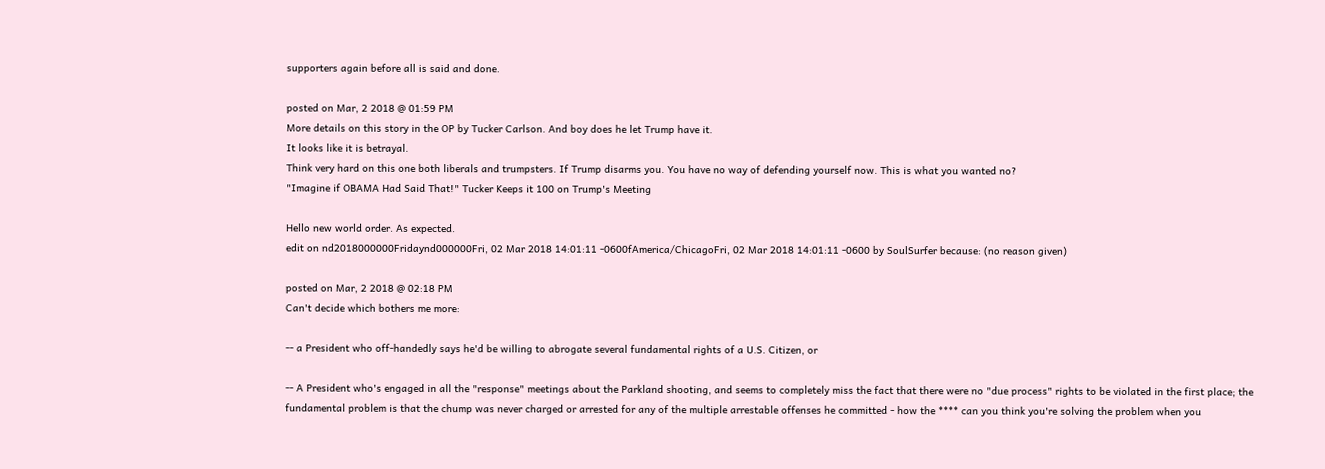supporters again before all is said and done.

posted on Mar, 2 2018 @ 01:59 PM
More details on this story in the OP by Tucker Carlson. And boy does he let Trump have it.
It looks like it is betrayal.
Think very hard on this one both liberals and trumpsters. If Trump disarms you. You have no way of defending yourself now. This is what you wanted no?
"Imagine if OBAMA Had Said That!" Tucker Keeps it 100 on Trump's Meeting

Hello new world order. As expected.
edit on nd2018000000Fridaynd000000Fri, 02 Mar 2018 14:01:11 -0600fAmerica/ChicagoFri, 02 Mar 2018 14:01:11 -0600 by SoulSurfer because: (no reason given)

posted on Mar, 2 2018 @ 02:18 PM
Can't decide which bothers me more:

-- a President who off-handedly says he'd be willing to abrogate several fundamental rights of a U.S. Citizen, or

-- A President who's engaged in all the "response" meetings about the Parkland shooting, and seems to completely miss the fact that there were no "due process" rights to be violated in the first place; the fundamental problem is that the chump was never charged or arrested for any of the multiple arrestable offenses he committed - how the **** can you think you're solving the problem when you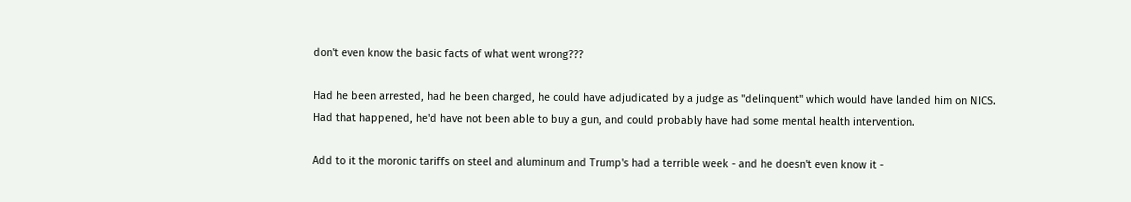don't even know the basic facts of what went wrong???

Had he been arrested, had he been charged, he could have adjudicated by a judge as "delinquent" which would have landed him on NICS. Had that happened, he'd have not been able to buy a gun, and could probably have had some mental health intervention.

Add to it the moronic tariffs on steel and aluminum and Trump's had a terrible week - and he doesn't even know it -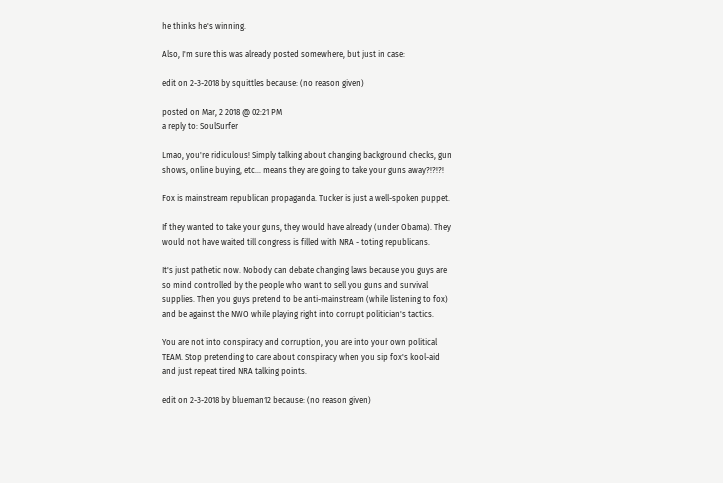he thinks he's winning.

Also, I'm sure this was already posted somewhere, but just in case:

edit on 2-3-2018 by squittles because: (no reason given)

posted on Mar, 2 2018 @ 02:21 PM
a reply to: SoulSurfer

Lmao, you're ridiculous! Simply talking about changing background checks, gun shows, online buying, etc... means they are going to take your guns away?!?!?!

Fox is mainstream republican propaganda. Tucker is just a well-spoken puppet.

If they wanted to take your guns, they would have already (under Obama). They would not have waited till congress is filled with NRA - toting republicans.

It's just pathetic now. Nobody can debate changing laws because you guys are so mind controlled by the people who want to sell you guns and survival supplies. Then you guys pretend to be anti-mainstream (while listening to fox) and be against the NWO while playing right into corrupt politician's tactics.

You are not into conspiracy and corruption, you are into your own political TEAM. Stop pretending to care about conspiracy when you sip fox's kool-aid and just repeat tired NRA talking points.

edit on 2-3-2018 by blueman12 because: (no reason given)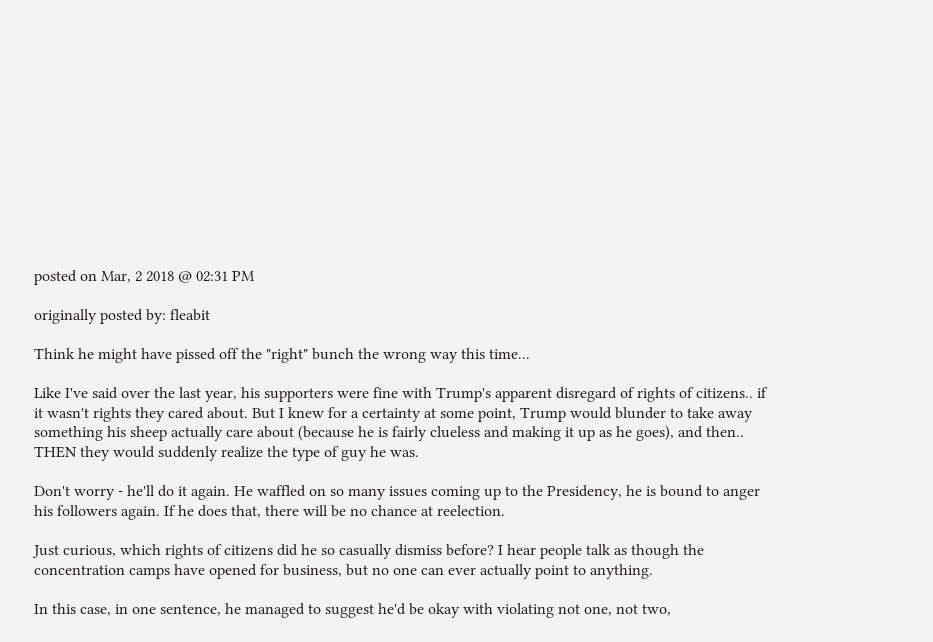posted on Mar, 2 2018 @ 02:31 PM

originally posted by: fleabit

Think he might have pissed off the "right" bunch the wrong way this time...

Like I've said over the last year, his supporters were fine with Trump's apparent disregard of rights of citizens.. if it wasn't rights they cared about. But I knew for a certainty at some point, Trump would blunder to take away something his sheep actually care about (because he is fairly clueless and making it up as he goes), and then.. THEN they would suddenly realize the type of guy he was.

Don't worry - he'll do it again. He waffled on so many issues coming up to the Presidency, he is bound to anger his followers again. If he does that, there will be no chance at reelection.

Just curious, which rights of citizens did he so casually dismiss before? I hear people talk as though the concentration camps have opened for business, but no one can ever actually point to anything.

In this case, in one sentence, he managed to suggest he'd be okay with violating not one, not two,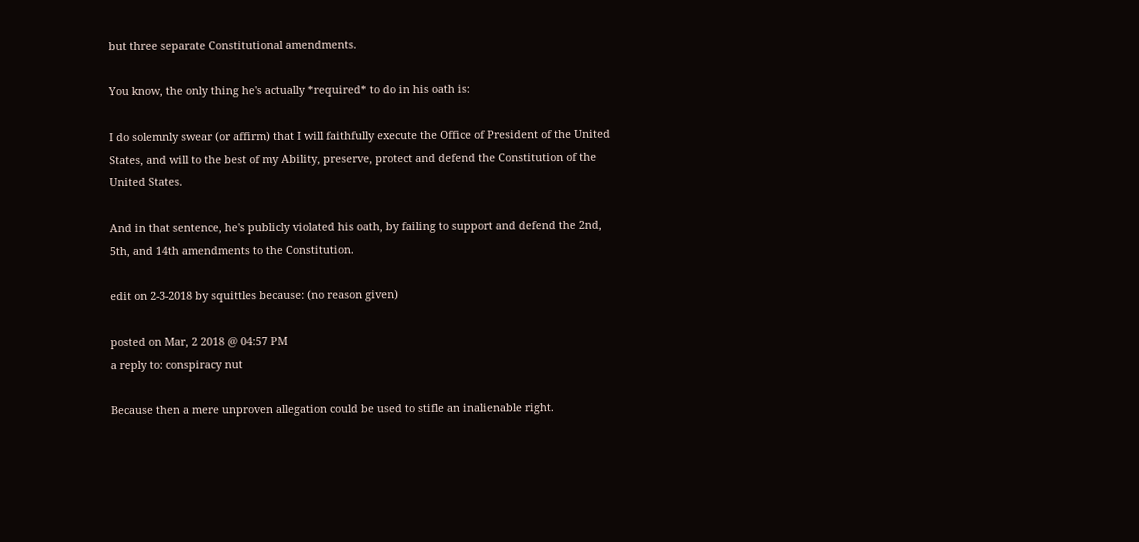but three separate Constitutional amendments.

You know, the only thing he's actually *required* to do in his oath is:

I do solemnly swear (or affirm) that I will faithfully execute the Office of President of the United States, and will to the best of my Ability, preserve, protect and defend the Constitution of the United States.

And in that sentence, he's publicly violated his oath, by failing to support and defend the 2nd, 5th, and 14th amendments to the Constitution.

edit on 2-3-2018 by squittles because: (no reason given)

posted on Mar, 2 2018 @ 04:57 PM
a reply to: conspiracy nut

Because then a mere unproven allegation could be used to stifle an inalienable right.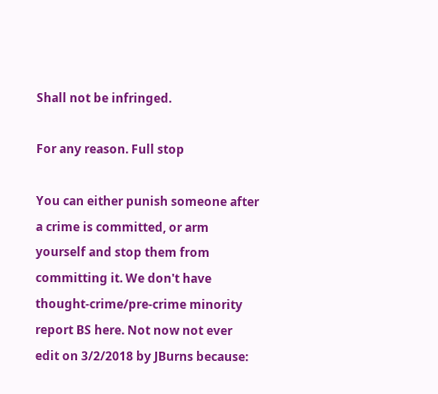Shall not be infringed.

For any reason. Full stop

You can either punish someone after a crime is committed, or arm yourself and stop them from committing it. We don't have thought-crime/pre-crime minority report BS here. Not now not ever
edit on 3/2/2018 by JBurns because: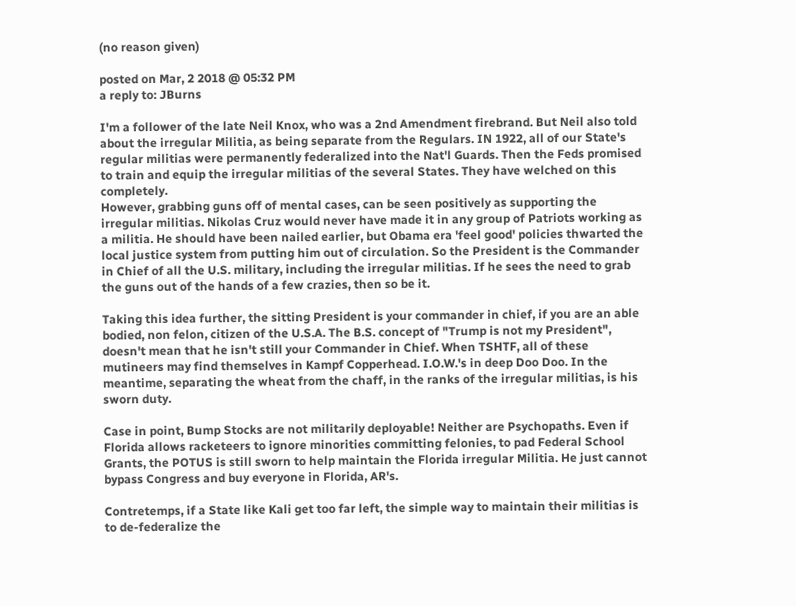(no reason given)

posted on Mar, 2 2018 @ 05:32 PM
a reply to: JBurns

I'm a follower of the late Neil Knox, who was a 2nd Amendment firebrand. But Neil also told about the irregular Militia, as being separate from the Regulars. IN 1922, all of our State's regular militias were permanently federalized into the Nat'l Guards. Then the Feds promised to train and equip the irregular militias of the several States. They have welched on this completely.
However, grabbing guns off of mental cases, can be seen positively as supporting the irregular militias. Nikolas Cruz would never have made it in any group of Patriots working as a militia. He should have been nailed earlier, but Obama era 'feel good' policies thwarted the local justice system from putting him out of circulation. So the President is the Commander in Chief of all the U.S. military, including the irregular militias. If he sees the need to grab the guns out of the hands of a few crazies, then so be it.

Taking this idea further, the sitting President is your commander in chief, if you are an able bodied, non felon, citizen of the U.S.A. The B.S. concept of "Trump is not my President", doesn't mean that he isn't still your Commander in Chief. When TSHTF, all of these mutineers may find themselves in Kampf Copperhead. I.O.W.'s in deep Doo Doo. In the meantime, separating the wheat from the chaff, in the ranks of the irregular militias, is his sworn duty.

Case in point, Bump Stocks are not militarily deployable! Neither are Psychopaths. Even if Florida allows racketeers to ignore minorities committing felonies, to pad Federal School Grants, the POTUS is still sworn to help maintain the Florida irregular Militia. He just cannot bypass Congress and buy everyone in Florida, AR's.

Contretemps, if a State like Kali get too far left, the simple way to maintain their militias is to de-federalize the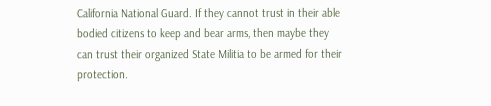California National Guard. If they cannot trust in their able bodied citizens to keep and bear arms, then maybe they can trust their organized State Militia to be armed for their protection.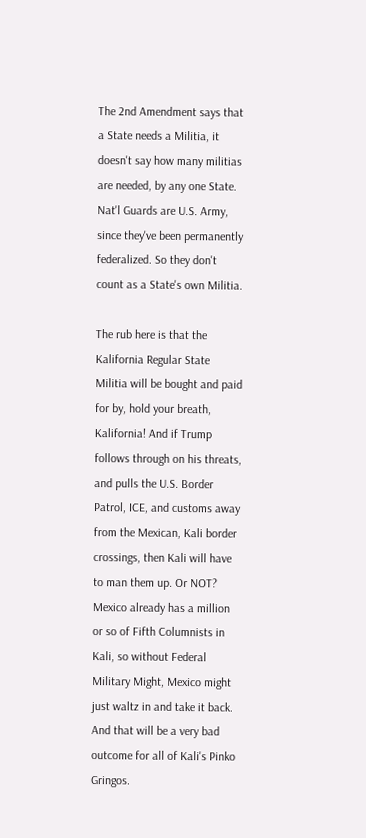The 2nd Amendment says that a State needs a Militia, it doesn't say how many militias are needed, by any one State. Nat'l Guards are U.S. Army, since they've been permanently federalized. So they don't count as a State's own Militia.

The rub here is that the Kalifornia Regular State Militia will be bought and paid for by, hold your breath, Kalifornia! And if Trump follows through on his threats, and pulls the U.S. Border Patrol, ICE, and customs away from the Mexican, Kali border crossings, then Kali will have to man them up. Or NOT? Mexico already has a million or so of Fifth Columnists in Kali, so without Federal Military Might, Mexico might just waltz in and take it back. And that will be a very bad outcome for all of Kali's Pinko Gringos.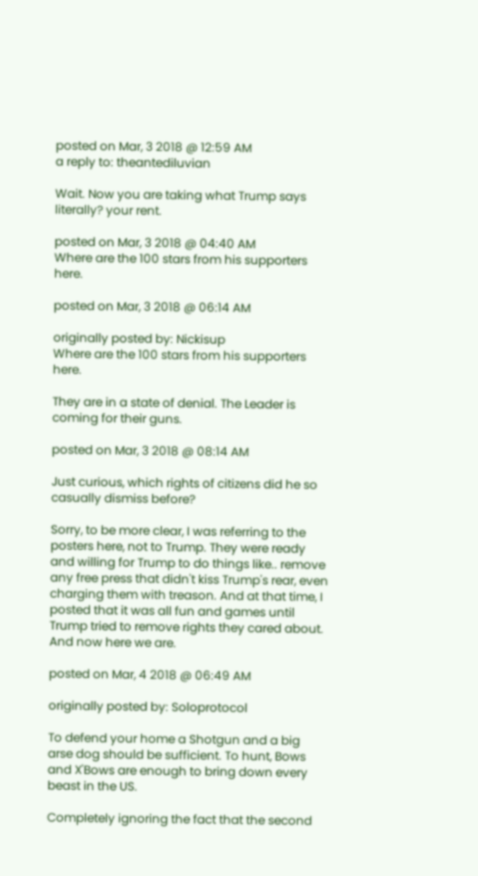posted on Mar, 3 2018 @ 12:59 AM
a reply to: theantediluvian

Wait. Now you are taking what Trump says literally? your rent.

posted on Mar, 3 2018 @ 04:40 AM
Where are the 100 stars from his supporters here.

posted on Mar, 3 2018 @ 06:14 AM

originally posted by: Nickisup
Where are the 100 stars from his supporters here.

They are in a state of denial. The Leader is coming for their guns.

posted on Mar, 3 2018 @ 08:14 AM

Just curious, which rights of citizens did he so casually dismiss before?

Sorry, to be more clear, I was referring to the posters here, not to Trump. They were ready and willing for Trump to do things like.. remove any free press that didn't kiss Trump's rear, even charging them with treason. And at that time, I posted that it was all fun and games until Trump tried to remove rights they cared about. And now here we are.

posted on Mar, 4 2018 @ 06:49 AM

originally posted by: Soloprotocol

To defend your home a Shotgun and a big arse dog should be sufficient. To hunt, Bows and X'Bows are enough to bring down every beast in the US.

Completely ignoring the fact that the second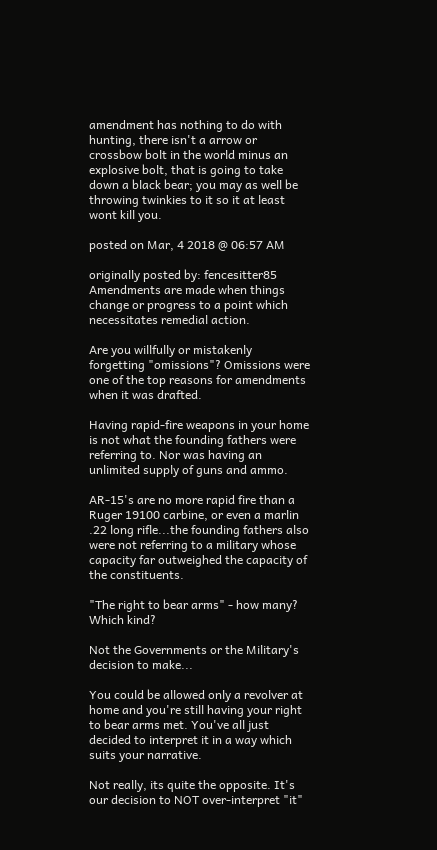amendment has nothing to do with hunting, there isn't a arrow or crossbow bolt in the world minus an explosive bolt, that is going to take down a black bear; you may as well be throwing twinkies to it so it at least wont kill you.

posted on Mar, 4 2018 @ 06:57 AM

originally posted by: fencesitter85
Amendments are made when things change or progress to a point which necessitates remedial action.

Are you willfully or mistakenly forgetting "omissions"? Omissions were one of the top reasons for amendments when it was drafted.

Having rapid-fire weapons in your home is not what the founding fathers were referring to. Nor was having an unlimited supply of guns and ammo.

AR-15's are no more rapid fire than a Ruger 19100 carbine, or even a marlin .22 long rifle...the founding fathers also were not referring to a military whose capacity far outweighed the capacity of the constituents.

"The right to bear arms" - how many? Which kind?

Not the Governments or the Military's decision to make...

You could be allowed only a revolver at home and you're still having your right to bear arms met. You've all just decided to interpret it in a way which suits your narrative.

Not really, its quite the opposite. It's our decision to NOT over-interpret "it"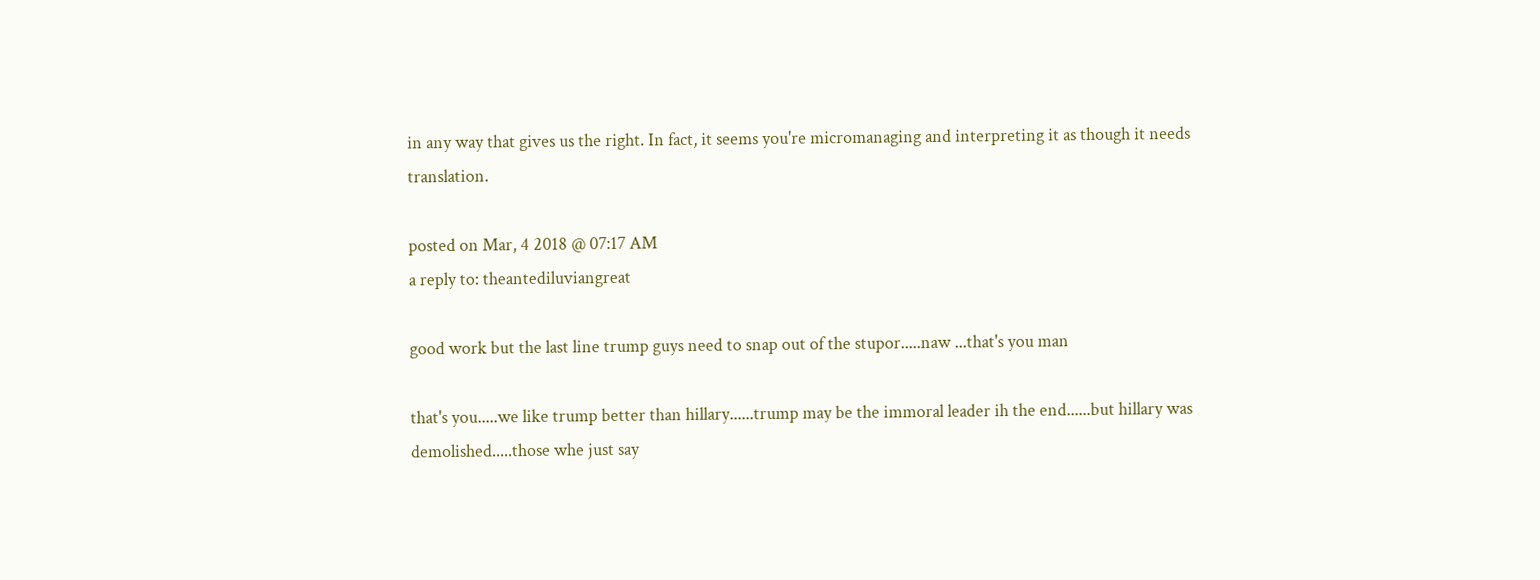in any way that gives us the right. In fact, it seems you're micromanaging and interpreting it as though it needs translation.

posted on Mar, 4 2018 @ 07:17 AM
a reply to: theantediluviangreat

good work but the last line trump guys need to snap out of the stupor.....naw ...that's you man

that's you.....we like trump better than hillary......trump may be the immoral leader ih the end......but hillary was demolished.....those whe just say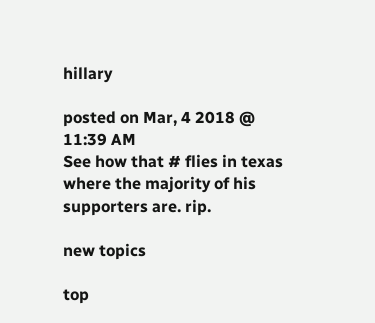hillary

posted on Mar, 4 2018 @ 11:39 AM
See how that # flies in texas where the majority of his supporters are. rip.

new topics

top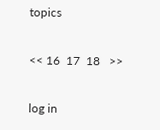topics

<< 16  17  18   >>

log in